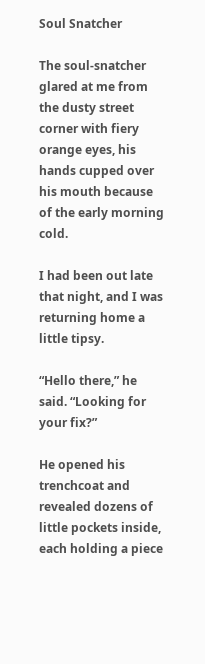Soul Snatcher

The soul-snatcher glared at me from the dusty street corner with fiery orange eyes, his hands cupped over his mouth because of the early morning cold.

I had been out late that night, and I was returning home a little tipsy.

“Hello there,” he said. “Looking for your fix?”

He opened his trenchcoat and revealed dozens of little pockets inside, each holding a piece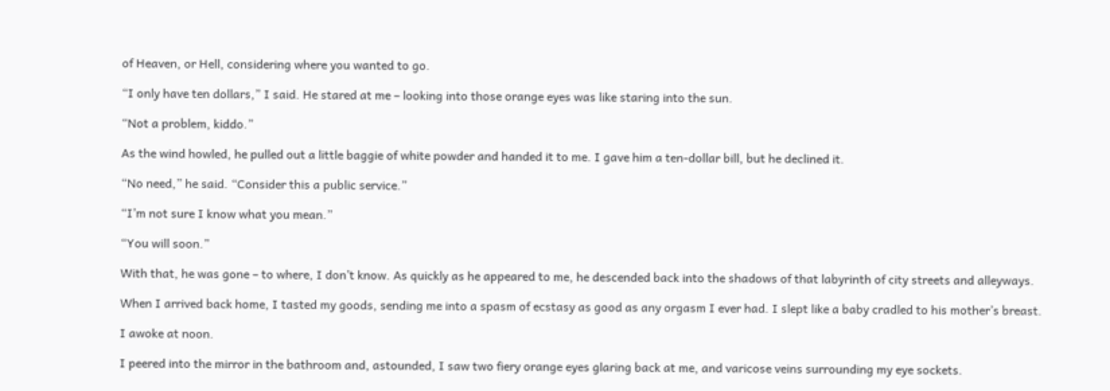of Heaven, or Hell, considering where you wanted to go.

“I only have ten dollars,” I said. He stared at me – looking into those orange eyes was like staring into the sun.

“Not a problem, kiddo.”

As the wind howled, he pulled out a little baggie of white powder and handed it to me. I gave him a ten-dollar bill, but he declined it.

“No need,” he said. “Consider this a public service.”

“I’m not sure I know what you mean.”

“You will soon.”

With that, he was gone – to where, I don’t know. As quickly as he appeared to me, he descended back into the shadows of that labyrinth of city streets and alleyways.

When I arrived back home, I tasted my goods, sending me into a spasm of ecstasy as good as any orgasm I ever had. I slept like a baby cradled to his mother’s breast.

I awoke at noon.

I peered into the mirror in the bathroom and, astounded, I saw two fiery orange eyes glaring back at me, and varicose veins surrounding my eye sockets.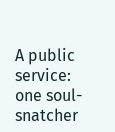A public service: one soul-snatcher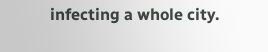infecting a whole city.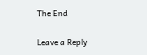The End

Leave a Reply